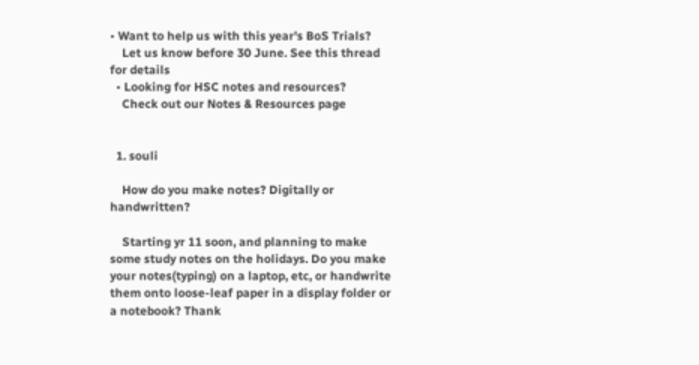• Want to help us with this year's BoS Trials?
    Let us know before 30 June. See this thread for details
  • Looking for HSC notes and resources?
    Check out our Notes & Resources page


  1. souli

    How do you make notes? Digitally or handwritten?

    Starting yr 11 soon, and planning to make some study notes on the holidays. Do you make your notes(typing) on a laptop, etc, or handwrite them onto loose-leaf paper in a display folder or a notebook? Thank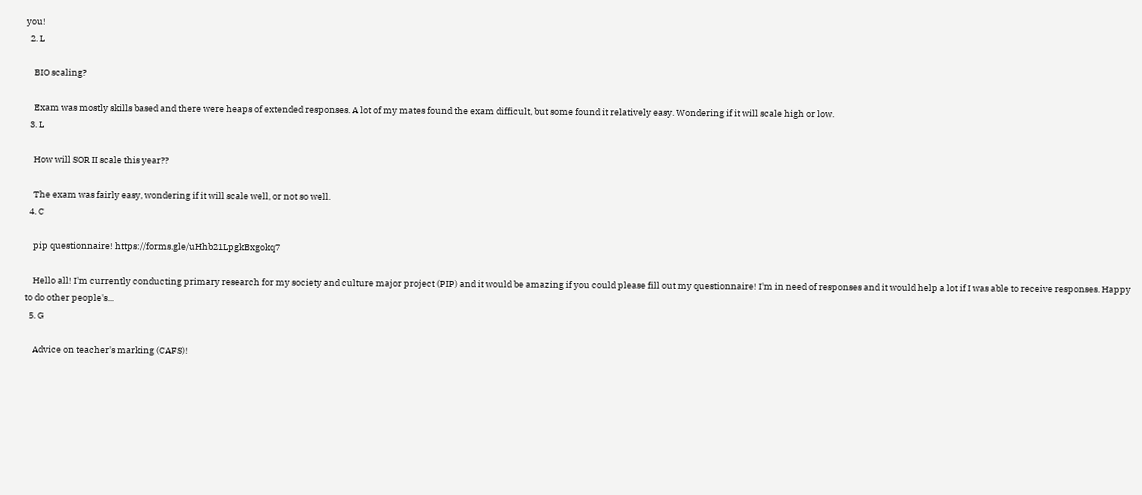you!
  2. L

    BIO scaling?

    Exam was mostly skills based and there were heaps of extended responses. A lot of my mates found the exam difficult, but some found it relatively easy. Wondering if it will scale high or low.
  3. L

    How will SOR II scale this year??

    The exam was fairly easy, wondering if it will scale well, or not so well.
  4. C

    pip questionnaire! https://forms.gle/uHhb21LpgkBxgokq7

    Hello all! I'm currently conducting primary research for my society and culture major project (PIP) and it would be amazing if you could please fill out my questionnaire! I'm in need of responses and it would help a lot if I was able to receive responses. Happy to do other people's...
  5. G

    Advice on teacher's marking (CAFS)!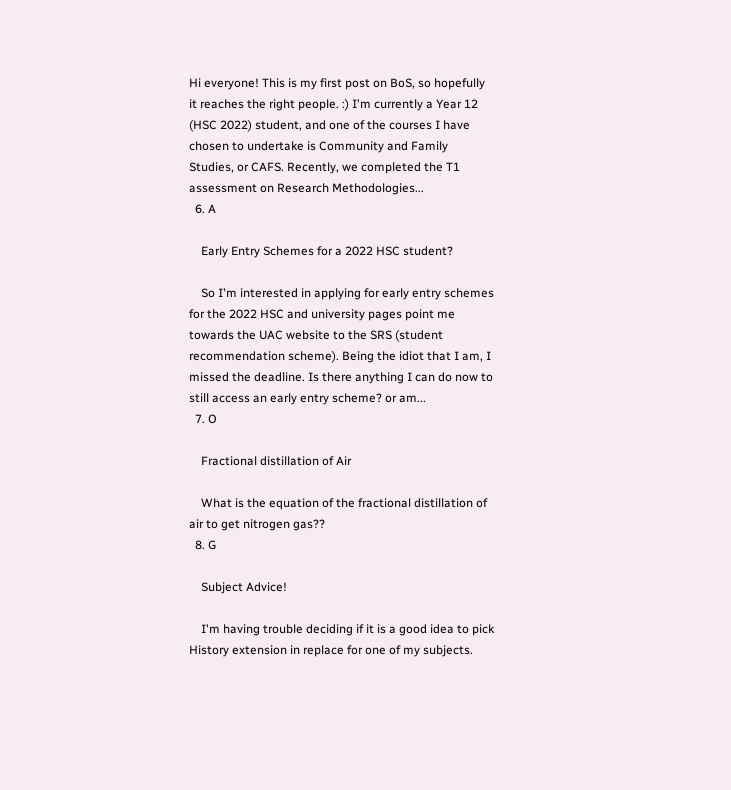Hi everyone! This is my first post on BoS, so hopefully it reaches the right people. :) I'm currently a Year 12 (HSC 2022) student, and one of the courses I have chosen to undertake is Community and Family Studies, or CAFS. Recently, we completed the T1 assessment on Research Methodologies...
  6. A

    Early Entry Schemes for a 2022 HSC student?

    So I'm interested in applying for early entry schemes for the 2022 HSC and university pages point me towards the UAC website to the SRS (student recommendation scheme). Being the idiot that I am, I missed the deadline. Is there anything I can do now to still access an early entry scheme? or am...
  7. O

    Fractional distillation of Air

    What is the equation of the fractional distillation of air to get nitrogen gas??
  8. G

    Subject Advice!

    I'm having trouble deciding if it is a good idea to pick History extension in replace for one of my subjects.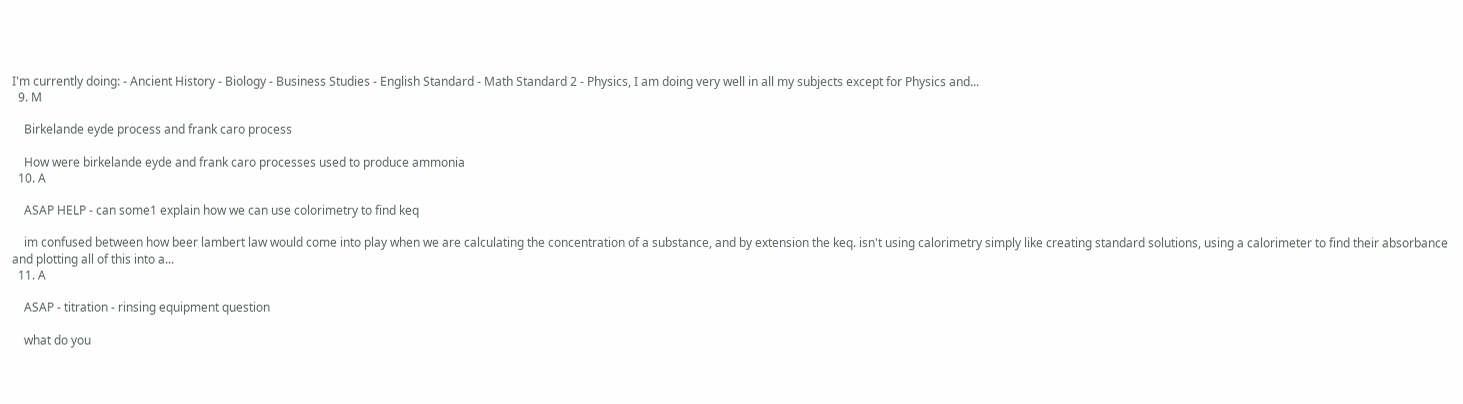I'm currently doing: - Ancient History - Biology - Business Studies - English Standard - Math Standard 2 - Physics, I am doing very well in all my subjects except for Physics and...
  9. M

    Birkelande eyde process and frank caro process

    How were birkelande eyde and frank caro processes used to produce ammonia
  10. A

    ASAP HELP - can some1 explain how we can use colorimetry to find keq

    im confused between how beer lambert law would come into play when we are calculating the concentration of a substance, and by extension the keq. isn't using calorimetry simply like creating standard solutions, using a calorimeter to find their absorbance and plotting all of this into a...
  11. A

    ASAP - titration - rinsing equipment question

    what do you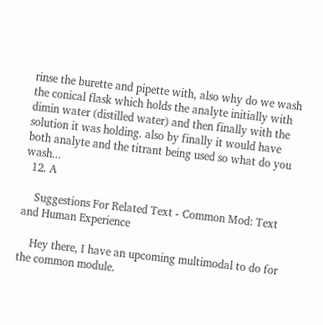rinse the burette and pipette with, also why do we wash the conical flask which holds the analyte initially with dimin water (distilled water) and then finally with the solution it was holding. also by finally it would have both analyte and the titrant being used so what do you wash...
  12. A

    Suggestions For Related Text - Common Mod: Text and Human Experience

    Hey there, I have an upcoming multimodal to do for the common module.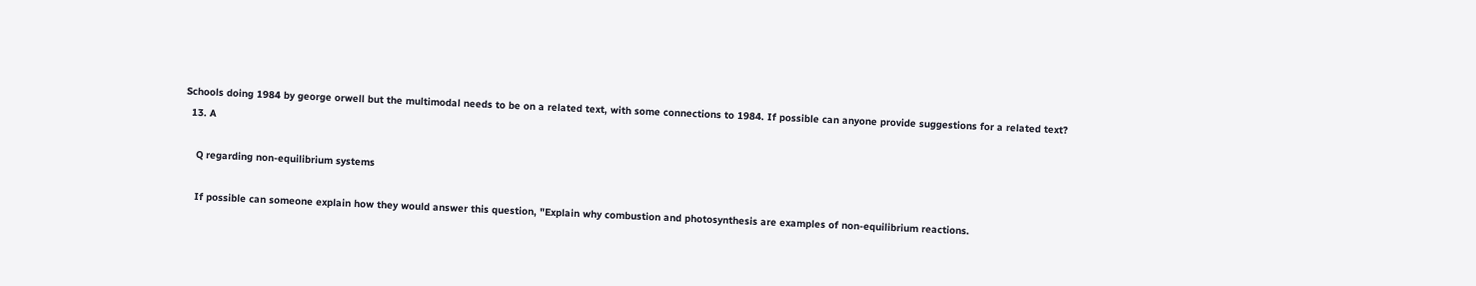Schools doing 1984 by george orwell but the multimodal needs to be on a related text, with some connections to 1984. If possible can anyone provide suggestions for a related text?
  13. A

    Q regarding non-equilibrium systems

    If possible can someone explain how they would answer this question, "Explain why combustion and photosynthesis are examples of non-equilibrium reactions.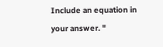Include an equation in your answer. "